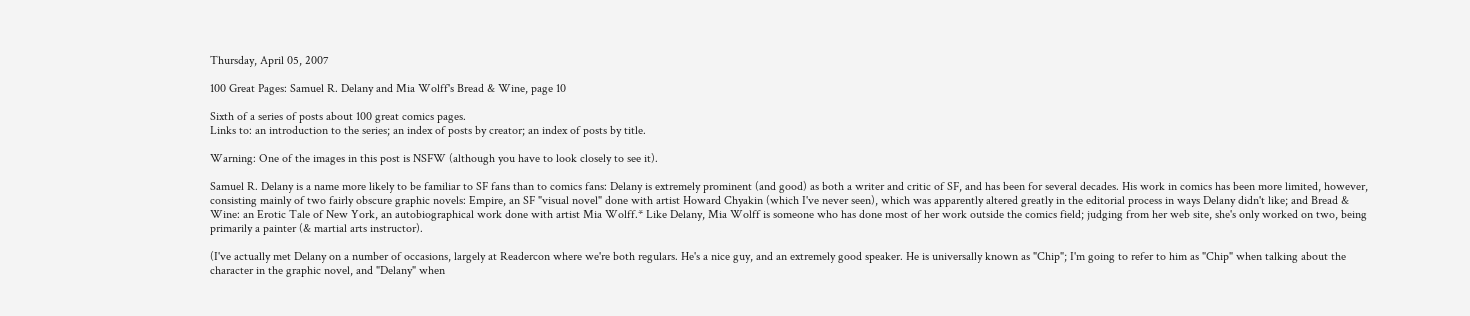Thursday, April 05, 2007

100 Great Pages: Samuel R. Delany and Mia Wolff's Bread & Wine, page 10

Sixth of a series of posts about 100 great comics pages.
Links to: an introduction to the series; an index of posts by creator; an index of posts by title.

Warning: One of the images in this post is NSFW (although you have to look closely to see it).

Samuel R. Delany is a name more likely to be familiar to SF fans than to comics fans: Delany is extremely prominent (and good) as both a writer and critic of SF, and has been for several decades. His work in comics has been more limited, however, consisting mainly of two fairly obscure graphic novels: Empire, an SF "visual novel" done with artist Howard Chyakin (which I've never seen), which was apparently altered greatly in the editorial process in ways Delany didn't like; and Bread & Wine: an Erotic Tale of New York, an autobiographical work done with artist Mia Wolff.* Like Delany, Mia Wolff is someone who has done most of her work outside the comics field; judging from her web site, she's only worked on two, being primarily a painter (& martial arts instructor).

(I've actually met Delany on a number of occasions, largely at Readercon where we're both regulars. He's a nice guy, and an extremely good speaker. He is universally known as "Chip"; I'm going to refer to him as "Chip" when talking about the character in the graphic novel, and "Delany" when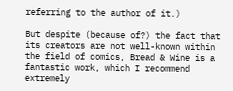referring to the author of it.)

But despite (because of?) the fact that its creators are not well-known within the field of comics, Bread & Wine is a fantastic work, which I recommend extremely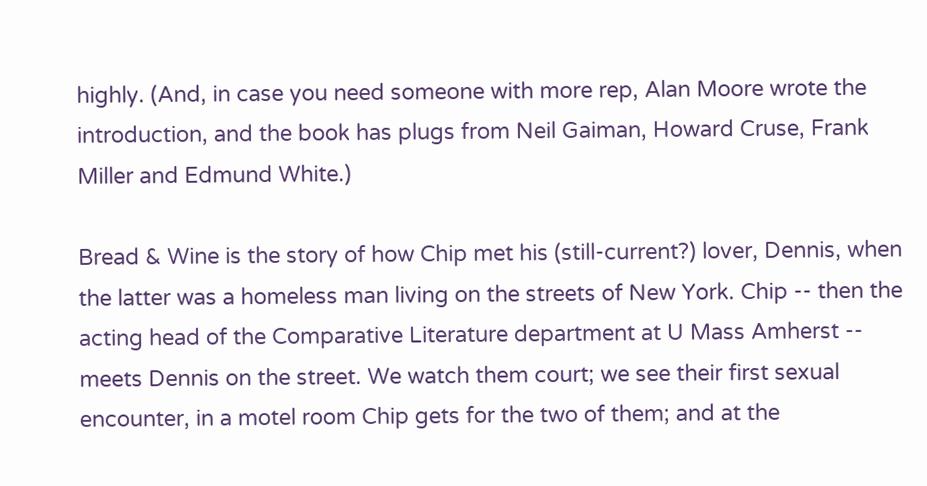highly. (And, in case you need someone with more rep, Alan Moore wrote the introduction, and the book has plugs from Neil Gaiman, Howard Cruse, Frank Miller and Edmund White.)

Bread & Wine is the story of how Chip met his (still-current?) lover, Dennis, when the latter was a homeless man living on the streets of New York. Chip -- then the acting head of the Comparative Literature department at U Mass Amherst -- meets Dennis on the street. We watch them court; we see their first sexual encounter, in a motel room Chip gets for the two of them; and at the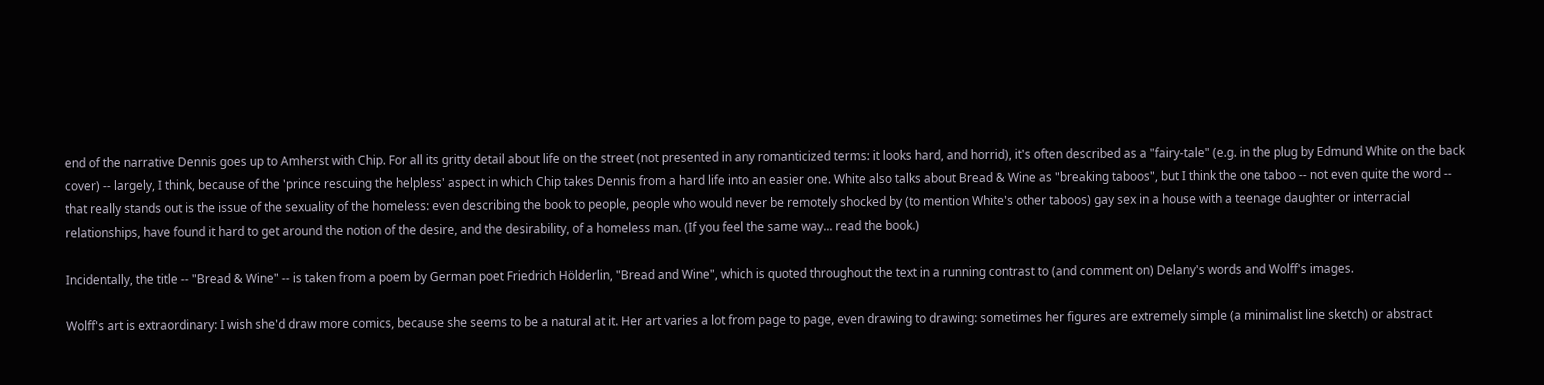end of the narrative Dennis goes up to Amherst with Chip. For all its gritty detail about life on the street (not presented in any romanticized terms: it looks hard, and horrid), it's often described as a "fairy-tale" (e.g. in the plug by Edmund White on the back cover) -- largely, I think, because of the 'prince rescuing the helpless' aspect in which Chip takes Dennis from a hard life into an easier one. White also talks about Bread & Wine as "breaking taboos", but I think the one taboo -- not even quite the word -- that really stands out is the issue of the sexuality of the homeless: even describing the book to people, people who would never be remotely shocked by (to mention White's other taboos) gay sex in a house with a teenage daughter or interracial relationships, have found it hard to get around the notion of the desire, and the desirability, of a homeless man. (If you feel the same way... read the book.)

Incidentally, the title -- "Bread & Wine" -- is taken from a poem by German poet Friedrich Hölderlin, "Bread and Wine", which is quoted throughout the text in a running contrast to (and comment on) Delany's words and Wolff's images.

Wolff's art is extraordinary: I wish she'd draw more comics, because she seems to be a natural at it. Her art varies a lot from page to page, even drawing to drawing: sometimes her figures are extremely simple (a minimalist line sketch) or abstract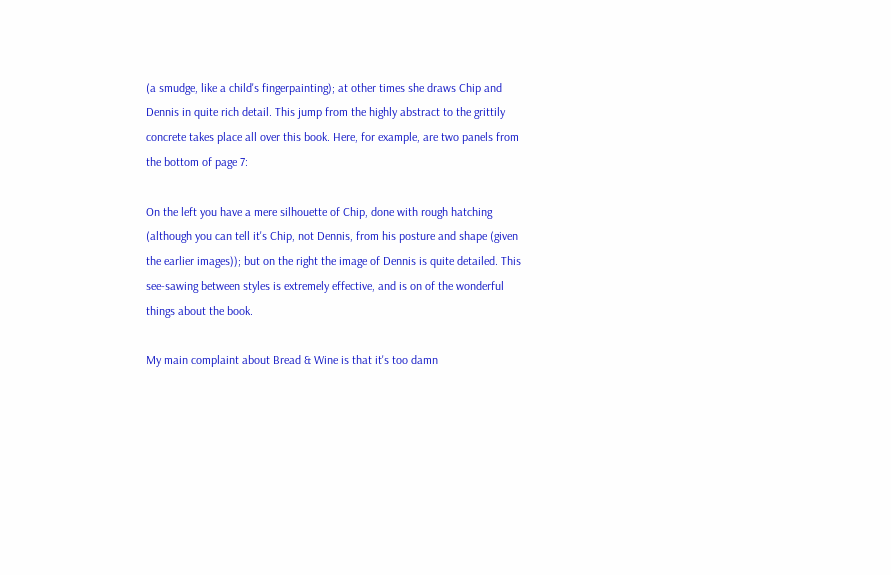(a smudge, like a child's fingerpainting); at other times she draws Chip and Dennis in quite rich detail. This jump from the highly abstract to the grittily concrete takes place all over this book. Here, for example, are two panels from the bottom of page 7:

On the left you have a mere silhouette of Chip, done with rough hatching (although you can tell it's Chip, not Dennis, from his posture and shape (given the earlier images)); but on the right the image of Dennis is quite detailed. This see-sawing between styles is extremely effective, and is on of the wonderful things about the book.

My main complaint about Bread & Wine is that it's too damn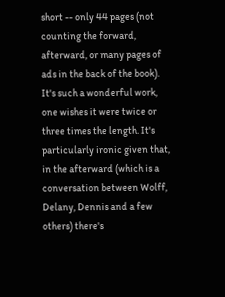short -- only 44 pages (not counting the forward, afterward, or many pages of ads in the back of the book). It's such a wonderful work, one wishes it were twice or three times the length. It's particularly ironic given that, in the afterward (which is a conversation between Wolff, Delany, Dennis and a few others) there's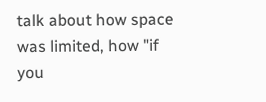talk about how space was limited, how "if you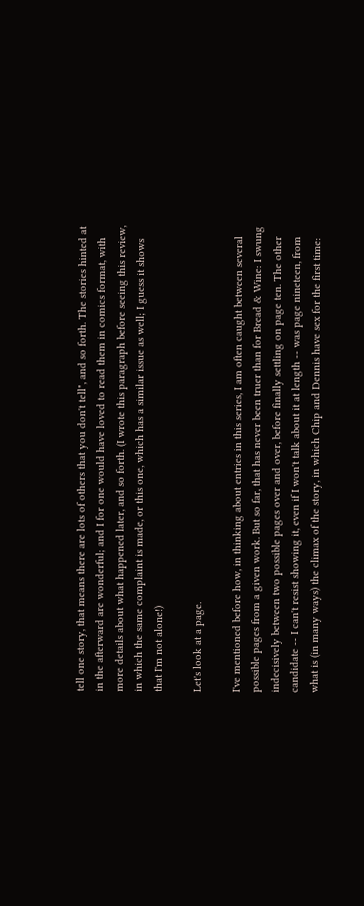tell one story, that means there are lots of others that you don't tell", and so forth. The stories hinted at in the afterward are wonderful; and I for one would have loved to read them in comics format, with more details about what happened later, and so forth. (I wrote this paragraph before seeing this review, in which the same complaint is made, or this one, which has a similar issue as well; I guess it shows that I'm not alone!)

Let's look at a page.

I've mentioned before how, in thinking about entries in this series, I am often caught between several possible pages from a given work. But so far, that has never been truer than for Bread & Wine: I swung indecisively between two possible pages over and over, before finally settling on page ten. The other candidate -- I can't resist showing it, even if I won't talk about it at length -- was page nineteen, from what is (in many ways) the climax of the story, in which Chip and Dennis have sex for the first time: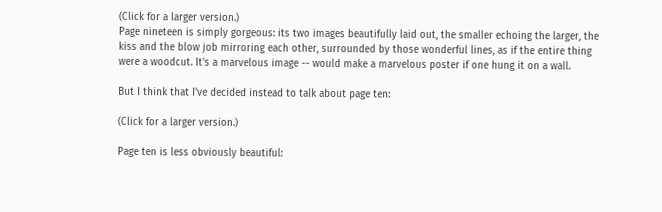(Click for a larger version.)
Page nineteen is simply gorgeous: its two images beautifully laid out, the smaller echoing the larger, the kiss and the blow job mirroring each other, surrounded by those wonderful lines, as if the entire thing were a woodcut. It's a marvelous image -- would make a marvelous poster if one hung it on a wall.

But I think that I've decided instead to talk about page ten:

(Click for a larger version.)

Page ten is less obviously beautiful: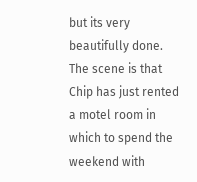but its very beautifully done. The scene is that Chip has just rented a motel room in which to spend the weekend with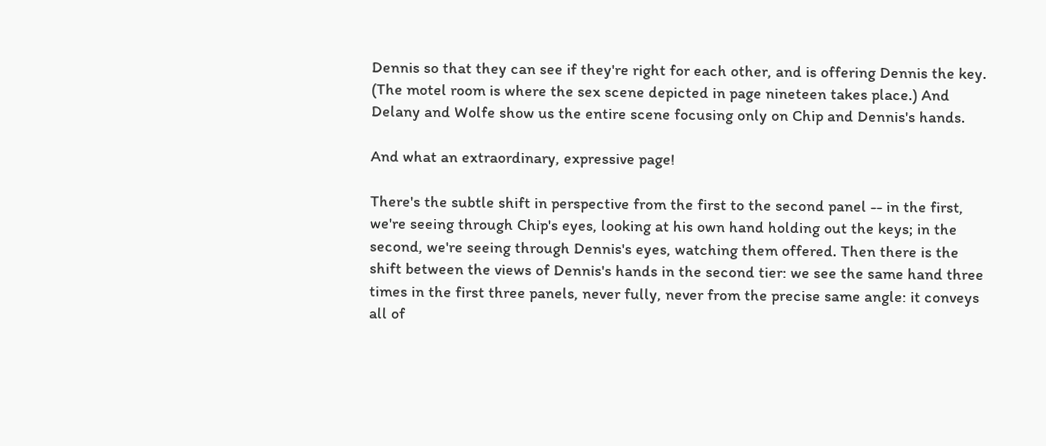Dennis so that they can see if they're right for each other, and is offering Dennis the key. (The motel room is where the sex scene depicted in page nineteen takes place.) And Delany and Wolfe show us the entire scene focusing only on Chip and Dennis's hands.

And what an extraordinary, expressive page!

There's the subtle shift in perspective from the first to the second panel -- in the first, we're seeing through Chip's eyes, looking at his own hand holding out the keys; in the second, we're seeing through Dennis's eyes, watching them offered. Then there is the shift between the views of Dennis's hands in the second tier: we see the same hand three times in the first three panels, never fully, never from the precise same angle: it conveys all of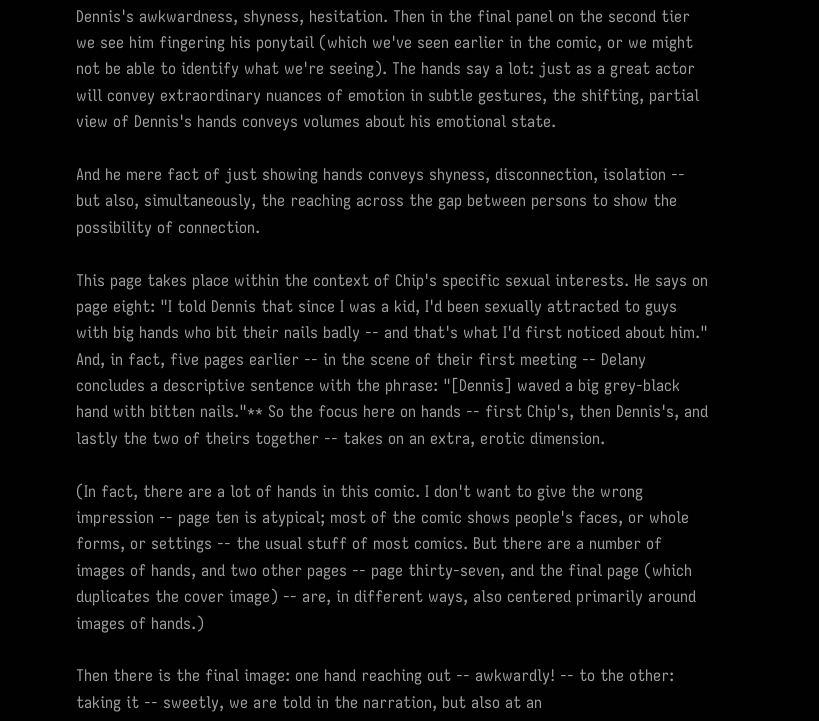Dennis's awkwardness, shyness, hesitation. Then in the final panel on the second tier we see him fingering his ponytail (which we've seen earlier in the comic, or we might not be able to identify what we're seeing). The hands say a lot: just as a great actor will convey extraordinary nuances of emotion in subtle gestures, the shifting, partial view of Dennis's hands conveys volumes about his emotional state.

And he mere fact of just showing hands conveys shyness, disconnection, isolation -- but also, simultaneously, the reaching across the gap between persons to show the possibility of connection.

This page takes place within the context of Chip's specific sexual interests. He says on page eight: "I told Dennis that since I was a kid, I'd been sexually attracted to guys with big hands who bit their nails badly -- and that's what I'd first noticed about him." And, in fact, five pages earlier -- in the scene of their first meeting -- Delany concludes a descriptive sentence with the phrase: "[Dennis] waved a big grey-black hand with bitten nails."** So the focus here on hands -- first Chip's, then Dennis's, and lastly the two of theirs together -- takes on an extra, erotic dimension.

(In fact, there are a lot of hands in this comic. I don't want to give the wrong impression -- page ten is atypical; most of the comic shows people's faces, or whole forms, or settings -- the usual stuff of most comics. But there are a number of images of hands, and two other pages -- page thirty-seven, and the final page (which duplicates the cover image) -- are, in different ways, also centered primarily around images of hands.)

Then there is the final image: one hand reaching out -- awkwardly! -- to the other: taking it -- sweetly, we are told in the narration, but also at an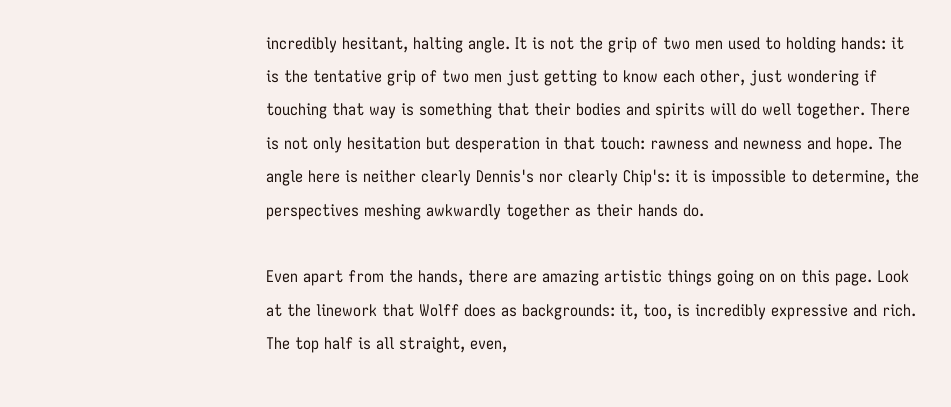incredibly hesitant, halting angle. It is not the grip of two men used to holding hands: it is the tentative grip of two men just getting to know each other, just wondering if touching that way is something that their bodies and spirits will do well together. There is not only hesitation but desperation in that touch: rawness and newness and hope. The angle here is neither clearly Dennis's nor clearly Chip's: it is impossible to determine, the perspectives meshing awkwardly together as their hands do.

Even apart from the hands, there are amazing artistic things going on on this page. Look at the linework that Wolff does as backgrounds: it, too, is incredibly expressive and rich. The top half is all straight, even,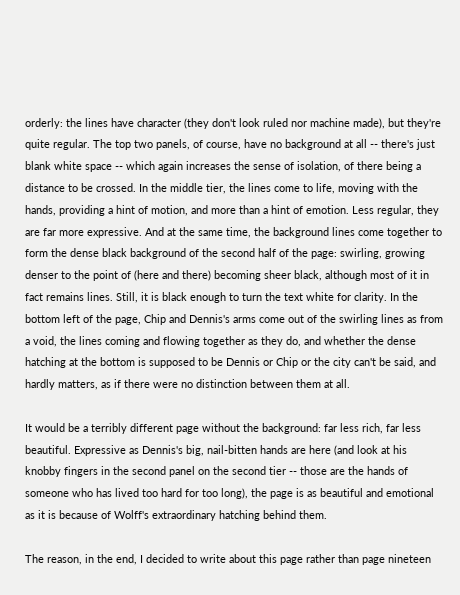orderly: the lines have character (they don't look ruled nor machine made), but they're quite regular. The top two panels, of course, have no background at all -- there's just blank white space -- which again increases the sense of isolation, of there being a distance to be crossed. In the middle tier, the lines come to life, moving with the hands, providing a hint of motion, and more than a hint of emotion. Less regular, they are far more expressive. And at the same time, the background lines come together to form the dense black background of the second half of the page: swirling, growing denser to the point of (here and there) becoming sheer black, although most of it in fact remains lines. Still, it is black enough to turn the text white for clarity. In the bottom left of the page, Chip and Dennis's arms come out of the swirling lines as from a void, the lines coming and flowing together as they do, and whether the dense hatching at the bottom is supposed to be Dennis or Chip or the city can't be said, and hardly matters, as if there were no distinction between them at all.

It would be a terribly different page without the background: far less rich, far less beautiful. Expressive as Dennis's big, nail-bitten hands are here (and look at his knobby fingers in the second panel on the second tier -- those are the hands of someone who has lived too hard for too long), the page is as beautiful and emotional as it is because of Wolff's extraordinary hatching behind them.

The reason, in the end, I decided to write about this page rather than page nineteen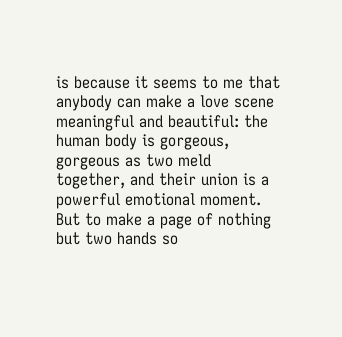is because it seems to me that anybody can make a love scene meaningful and beautiful: the human body is gorgeous, gorgeous as two meld together, and their union is a powerful emotional moment. But to make a page of nothing but two hands so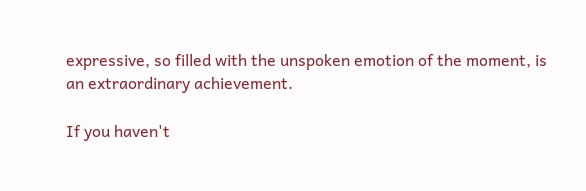expressive, so filled with the unspoken emotion of the moment, is an extraordinary achievement.

If you haven't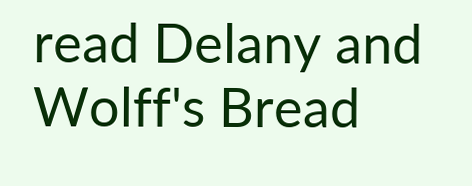read Delany and Wolff's Bread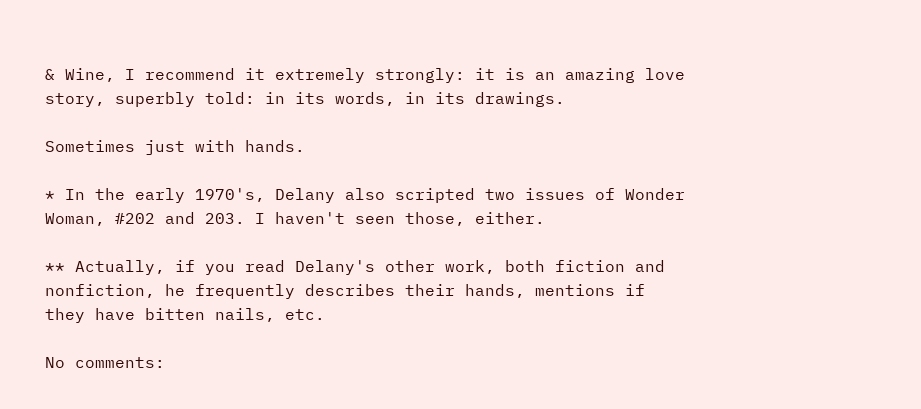& Wine, I recommend it extremely strongly: it is an amazing love story, superbly told: in its words, in its drawings.

Sometimes just with hands.

* In the early 1970's, Delany also scripted two issues of Wonder Woman, #202 and 203. I haven't seen those, either.

** Actually, if you read Delany's other work, both fiction and nonfiction, he frequently describes their hands, mentions if they have bitten nails, etc.

No comments: